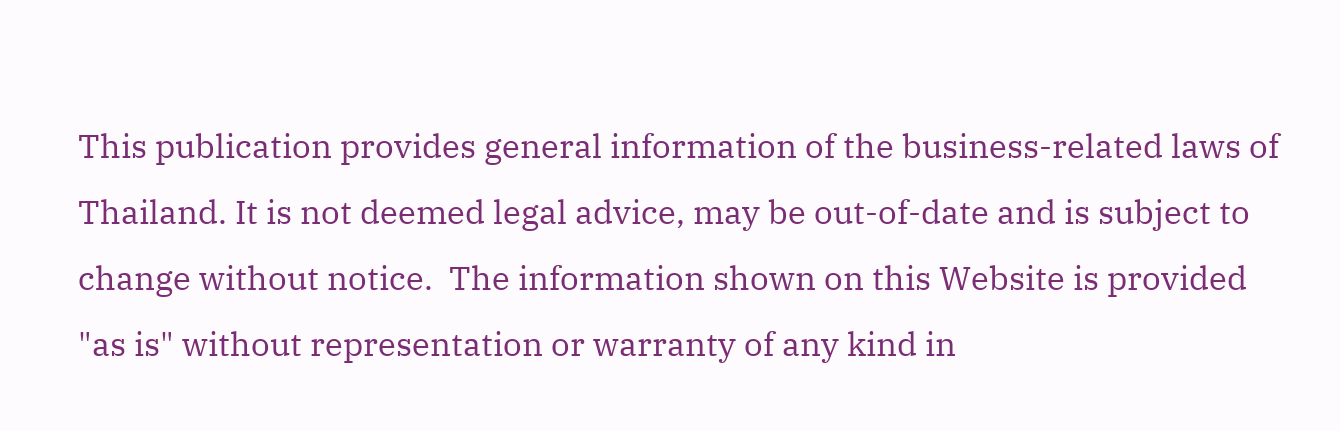This publication provides general information of the business-related laws of Thailand. It is not deemed legal advice, may be out-of-date and is subject to change without notice.  The information shown on this Website is provided "as is" without representation or warranty of any kind in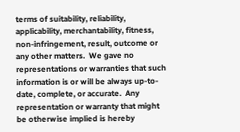terms of suitability, reliability, applicability, merchantability, fitness, non-infringement, result, outcome or any other matters.  We gave no representations or warranties that such information is or will be always up-to-date, complete, or accurate.  Any representation or warranty that might be otherwise implied is hereby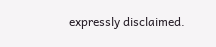expressly disclaimed.